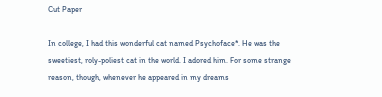Cut Paper

In college, I had this wonderful cat named Psychoface*. He was the sweetiest, roly-poliest cat in the world. I adored him. For some strange reason, though, whenever he appeared in my dreams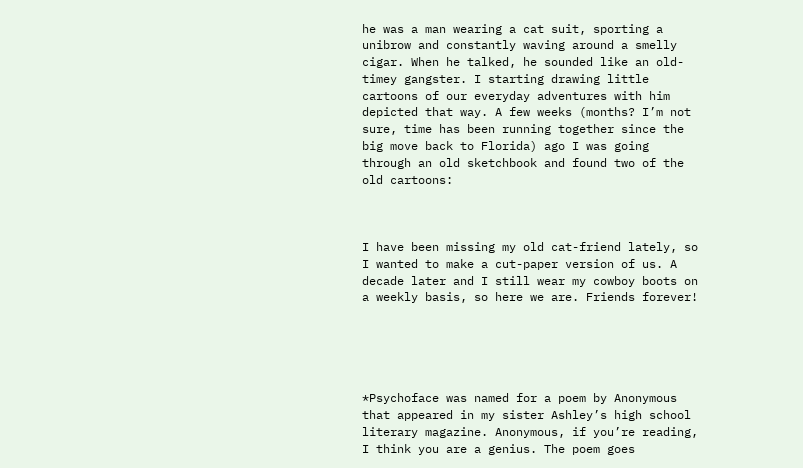he was a man wearing a cat suit, sporting a unibrow and constantly waving around a smelly cigar. When he talked, he sounded like an old-timey gangster. I starting drawing little cartoons of our everyday adventures with him depicted that way. A few weeks (months? I’m not sure, time has been running together since the big move back to Florida) ago I was going through an old sketchbook and found two of the old cartoons:



I have been missing my old cat-friend lately, so I wanted to make a cut-paper version of us. A decade later and I still wear my cowboy boots on a weekly basis, so here we are. Friends forever!





*Psychoface was named for a poem by Anonymous that appeared in my sister Ashley’s high school literary magazine. Anonymous, if you’re reading, I think you are a genius. The poem goes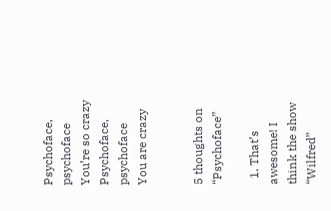Psychoface, psychoface
You’re so crazy
Psychoface, psychoface
You are crazy


5 thoughts on “Psychoface”

  1. That’s awesome! I think the show “Wilfred”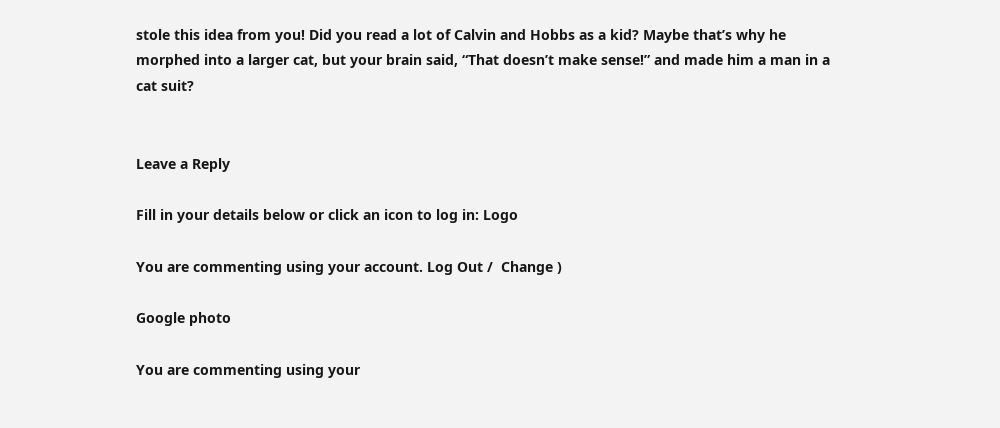stole this idea from you! Did you read a lot of Calvin and Hobbs as a kid? Maybe that’s why he morphed into a larger cat, but your brain said, “That doesn’t make sense!” and made him a man in a cat suit?


Leave a Reply

Fill in your details below or click an icon to log in: Logo

You are commenting using your account. Log Out /  Change )

Google photo

You are commenting using your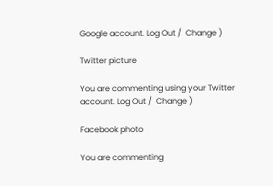Google account. Log Out /  Change )

Twitter picture

You are commenting using your Twitter account. Log Out /  Change )

Facebook photo

You are commenting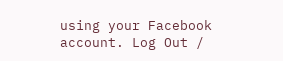using your Facebook account. Log Out /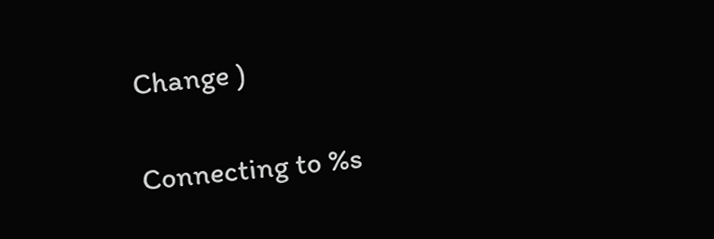Change )

Connecting to %s